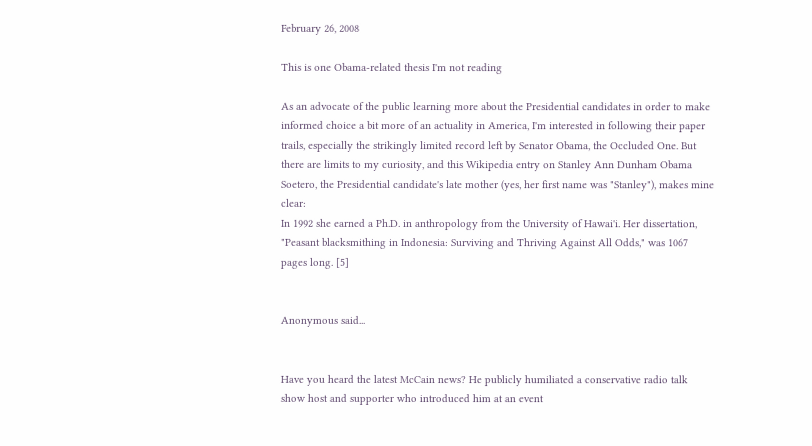February 26, 2008

This is one Obama-related thesis I'm not reading

As an advocate of the public learning more about the Presidential candidates in order to make informed choice a bit more of an actuality in America, I'm interested in following their paper trails, especially the strikingly limited record left by Senator Obama, the Occluded One. But there are limits to my curiosity, and this Wikipedia entry on Stanley Ann Dunham Obama Soetero, the Presidential candidate's late mother (yes, her first name was "Stanley"), makes mine clear:
In 1992 she earned a Ph.D. in anthropology from the University of Hawai'i. Her dissertation, "Peasant blacksmithing in Indonesia: Surviving and Thriving Against All Odds," was 1067 pages long. [5]


Anonymous said...


Have you heard the latest McCain news? He publicly humiliated a conservative radio talk show host and supporter who introduced him at an event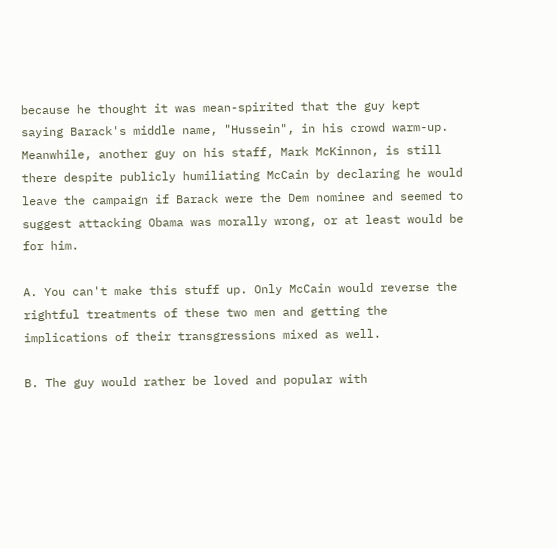because he thought it was mean-spirited that the guy kept saying Barack's middle name, "Hussein", in his crowd warm-up. Meanwhile, another guy on his staff, Mark McKinnon, is still there despite publicly humiliating McCain by declaring he would leave the campaign if Barack were the Dem nominee and seemed to suggest attacking Obama was morally wrong, or at least would be for him.

A. You can't make this stuff up. Only McCain would reverse the rightful treatments of these two men and getting the implications of their transgressions mixed as well.

B. The guy would rather be loved and popular with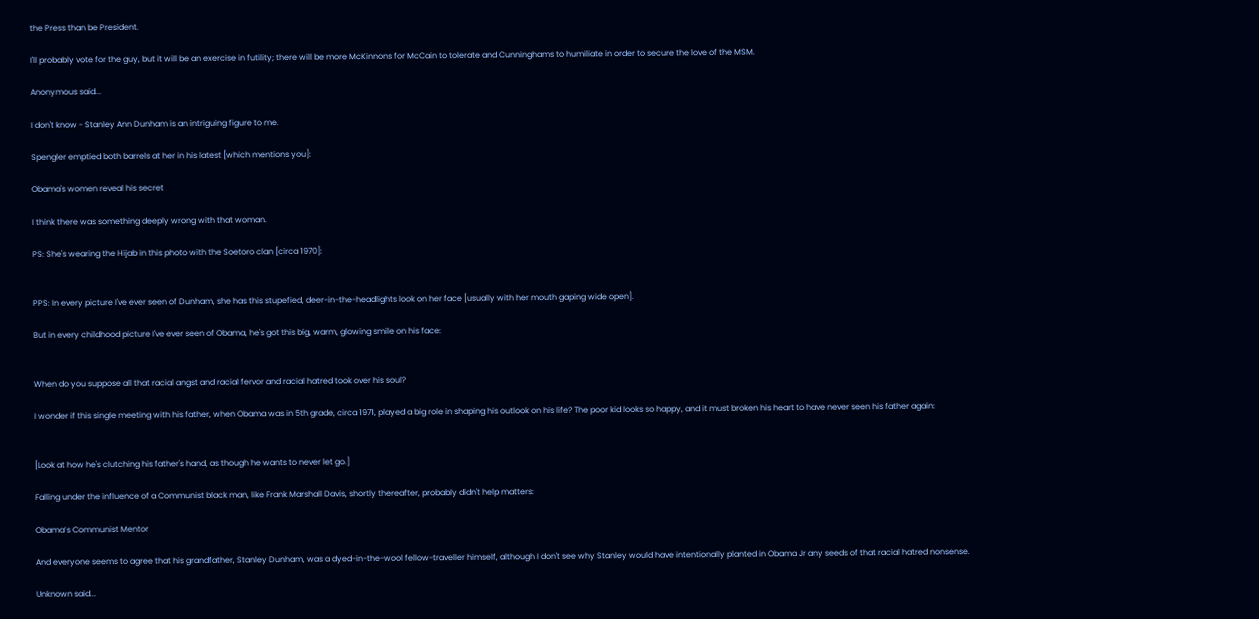the Press than be President.

I'll probably vote for the guy, but it will be an exercise in futility; there will be more McKinnons for McCain to tolerate and Cunninghams to humiliate in order to secure the love of the MSM.

Anonymous said...

I don't know - Stanley Ann Dunham is an intriguing figure to me.

Spengler emptied both barrels at her in his latest [which mentions you]:

Obama's women reveal his secret

I think there was something deeply wrong with that woman.

PS: She's wearing the Hijab in this photo with the Soetoro clan [circa 1970]:


PPS: In every picture I've ever seen of Dunham, she has this stupefied, deer-in-the-headlights look on her face [usually with her mouth gaping wide open].

But in every childhood picture I've ever seen of Obama, he's got this big, warm, glowing smile on his face:


When do you suppose all that racial angst and racial fervor and racial hatred took over his soul?

I wonder if this single meeting with his father, when Obama was in 5th grade, circa 1971, played a big role in shaping his outlook on his life? The poor kid looks so happy, and it must broken his heart to have never seen his father again:


[Look at how he's clutching his father's hand, as though he wants to never let go.]

Falling under the influence of a Communist black man, like Frank Marshall Davis, shortly thereafter, probably didn't help matters:

Obama’s Communist Mentor

And everyone seems to agree that his grandfather, Stanley Dunham, was a dyed-in-the-wool fellow-traveller himself, although I don't see why Stanley would have intentionally planted in Obama Jr any seeds of that racial hatred nonsense.

Unknown said...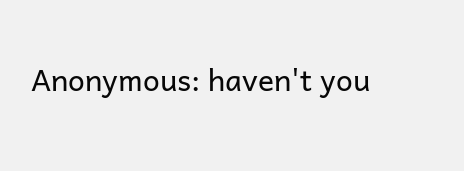Anonymous: haven't you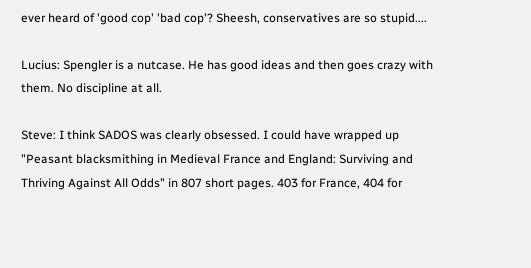ever heard of 'good cop' 'bad cop'? Sheesh, conservatives are so stupid....

Lucius: Spengler is a nutcase. He has good ideas and then goes crazy with them. No discipline at all.

Steve: I think SADOS was clearly obsessed. I could have wrapped up "Peasant blacksmithing in Medieval France and England: Surviving and Thriving Against All Odds" in 807 short pages. 403 for France, 404 for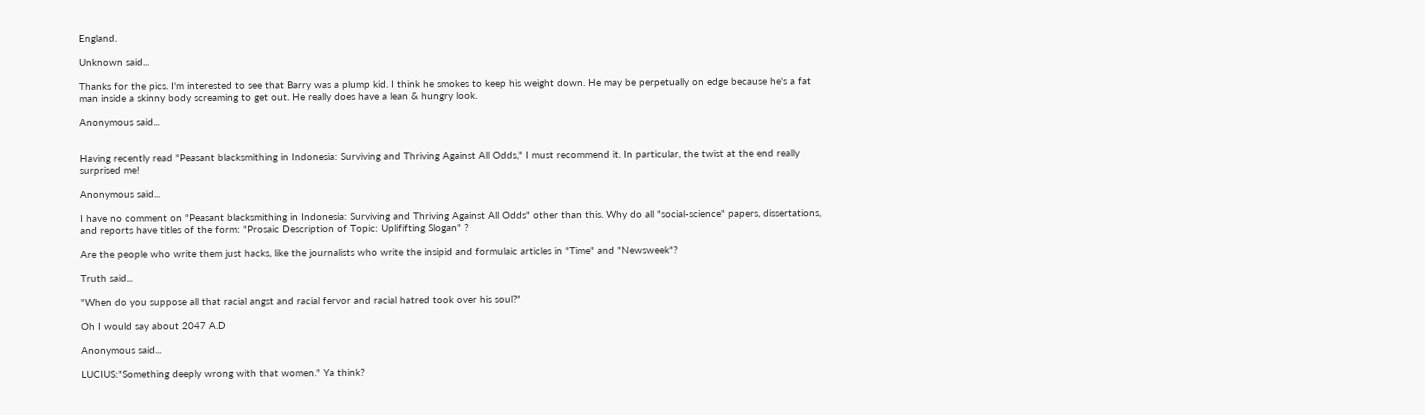England.

Unknown said...

Thanks for the pics. I'm interested to see that Barry was a plump kid. I think he smokes to keep his weight down. He may be perpetually on edge because he's a fat man inside a skinny body screaming to get out. He really does have a lean & hungry look.

Anonymous said...


Having recently read "Peasant blacksmithing in Indonesia: Surviving and Thriving Against All Odds," I must recommend it. In particular, the twist at the end really surprised me!

Anonymous said...

I have no comment on "Peasant blacksmithing in Indonesia: Surviving and Thriving Against All Odds" other than this. Why do all "social-science" papers, dissertations, and reports have titles of the form: "Prosaic Description of Topic: Uplififting Slogan" ?

Are the people who write them just hacks, like the journalists who write the insipid and formulaic articles in "Time" and "Newsweek"?

Truth said...

"When do you suppose all that racial angst and racial fervor and racial hatred took over his soul?"

Oh I would say about 2047 A.D

Anonymous said...

LUCIUS:"Something deeply wrong with that women." Ya think?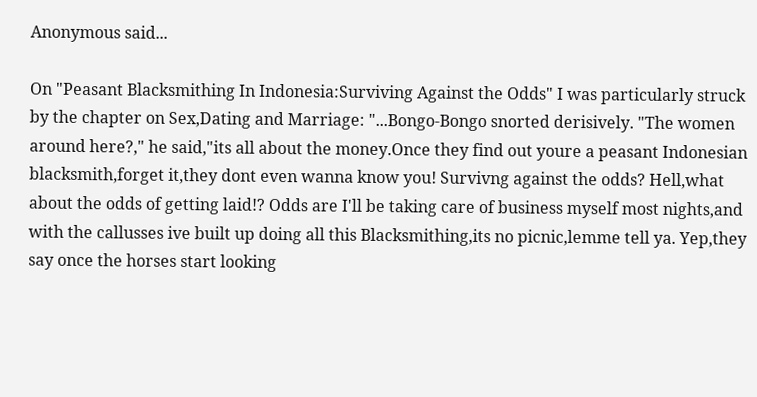Anonymous said...

On "Peasant Blacksmithing In Indonesia:Surviving Against the Odds" I was particularly struck by the chapter on Sex,Dating and Marriage: "...Bongo-Bongo snorted derisively. "The women around here?," he said,"its all about the money.Once they find out youre a peasant Indonesian blacksmith,forget it,they dont even wanna know you! Survivng against the odds? Hell,what about the odds of getting laid!? Odds are I'll be taking care of business myself most nights,and with the callusses ive built up doing all this Blacksmithing,its no picnic,lemme tell ya. Yep,they say once the horses start looking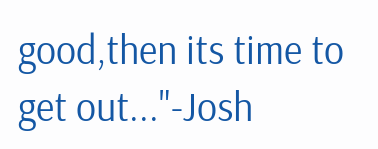good,then its time to get out..."-Josh